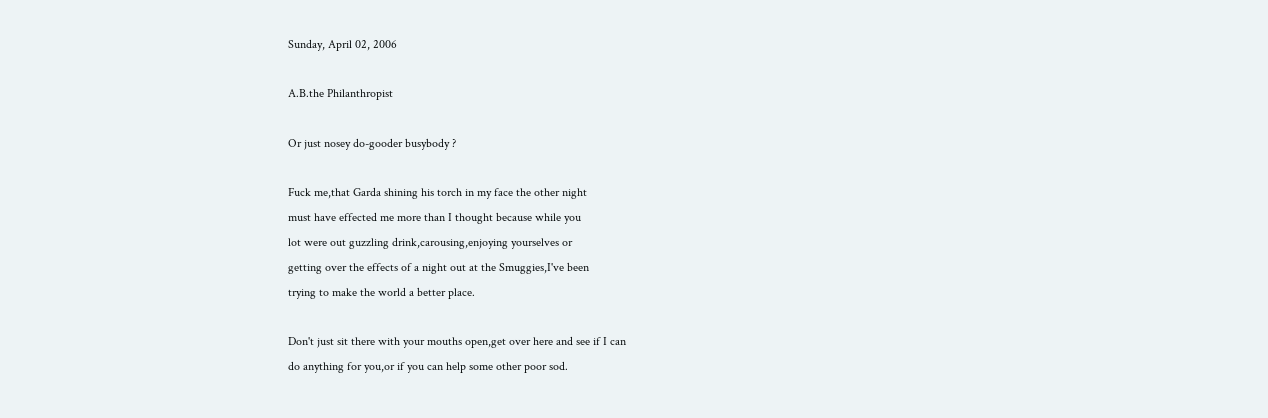Sunday, April 02, 2006

A.B.the Philanthropist

Or just nosey do-gooder busybody ?

Fuck me,that Garda shining his torch in my face the other night
must have effected me more than I thought because while you
lot were out guzzling drink,carousing,enjoying yourselves or
getting over the effects of a night out at the Smuggies,I've been
trying to make the world a better place.

Don't just sit there with your mouths open,get over here and see if I can
do anything for you,or if you can help some other poor sod.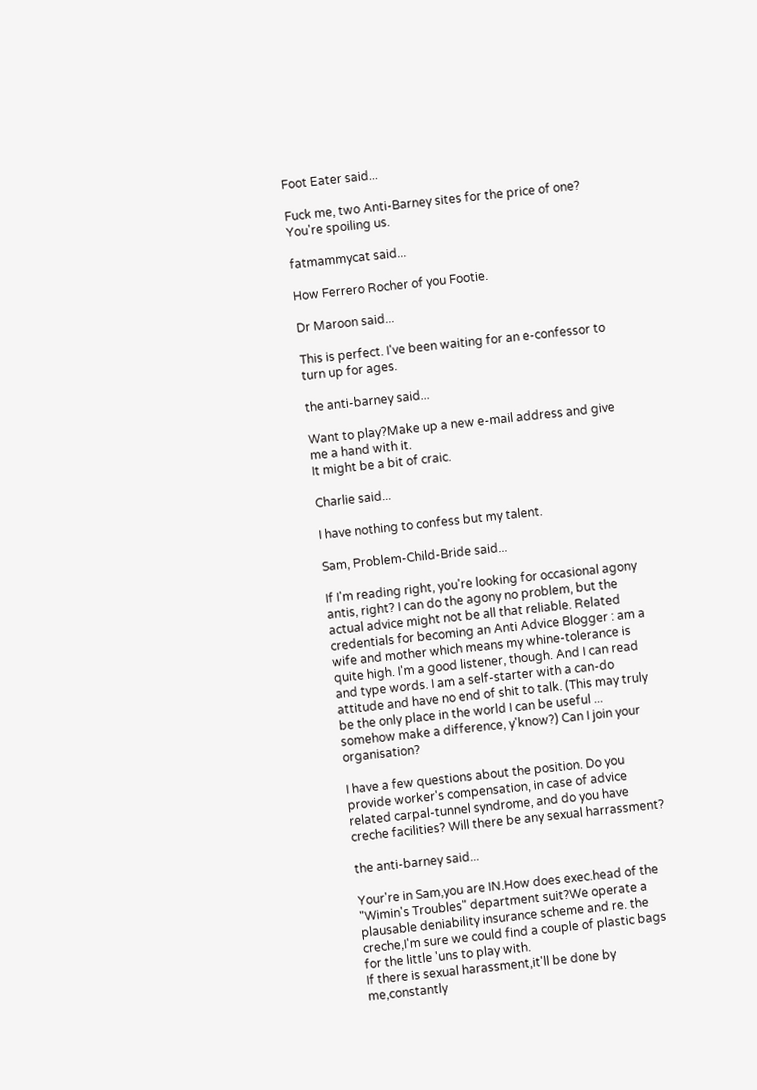Foot Eater said...

Fuck me, two Anti-Barney sites for the price of one? You're spoiling us.

fatmammycat said...

How Ferrero Rocher of you Footie.

Dr Maroon said...

This is perfect. I've been waiting for an e-confessor to turn up for ages.

the anti-barney said...

Want to play?Make up a new e-mail address and give me a hand with it.
It might be a bit of craic.

Charlie said...

I have nothing to confess but my talent.

Sam, Problem-Child-Bride said...

If I'm reading right, you're looking for occasional agony antis, right? I can do the agony no problem, but the actual advice might not be all that reliable. Related credentials for becoming an Anti Advice Blogger : am a wife and mother which means my whine-tolerance is quite high. I'm a good listener, though. And I can read and type words. I am a self-starter with a can-do attitude and have no end of shit to talk. (This may truly be the only place in the world I can be useful ... somehow make a difference, y'know?) Can I join your organisation?

I have a few questions about the position. Do you provide worker's compensation, in case of advice related carpal-tunnel syndrome, and do you have creche facilities? Will there be any sexual harrassment?

the anti-barney said...

Your're in Sam,you are IN.How does exec.head of the "Wimin's Troubles" department suit?We operate a plausable deniability insurance scheme and re. the creche,I'm sure we could find a couple of plastic bags for the little 'uns to play with.
If there is sexual harassment,it'll be done by me,constantly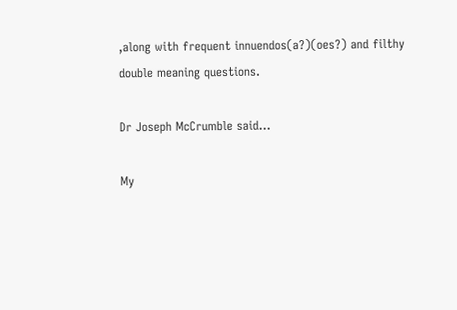,along with frequent innuendos(a?)(oes?) and filthy double meaning questions.

Dr Joseph McCrumble said...

My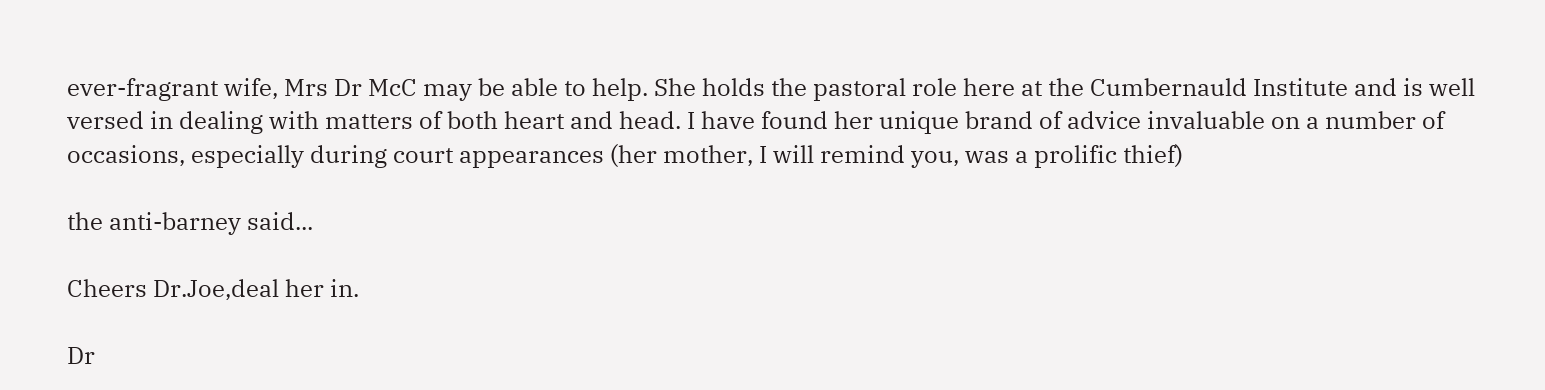ever-fragrant wife, Mrs Dr McC may be able to help. She holds the pastoral role here at the Cumbernauld Institute and is well versed in dealing with matters of both heart and head. I have found her unique brand of advice invaluable on a number of occasions, especially during court appearances (her mother, I will remind you, was a prolific thief)

the anti-barney said...

Cheers Dr.Joe,deal her in.

Dr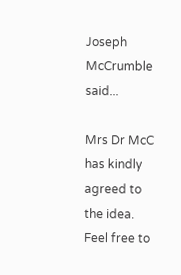Joseph McCrumble said...

Mrs Dr McC has kindly agreed to the idea. Feel free to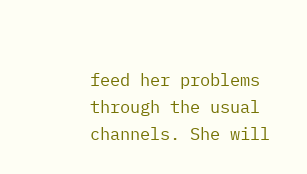feed her problems through the usual channels. She will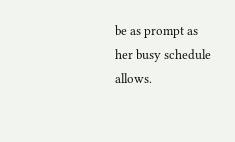be as prompt as her busy schedule allows.